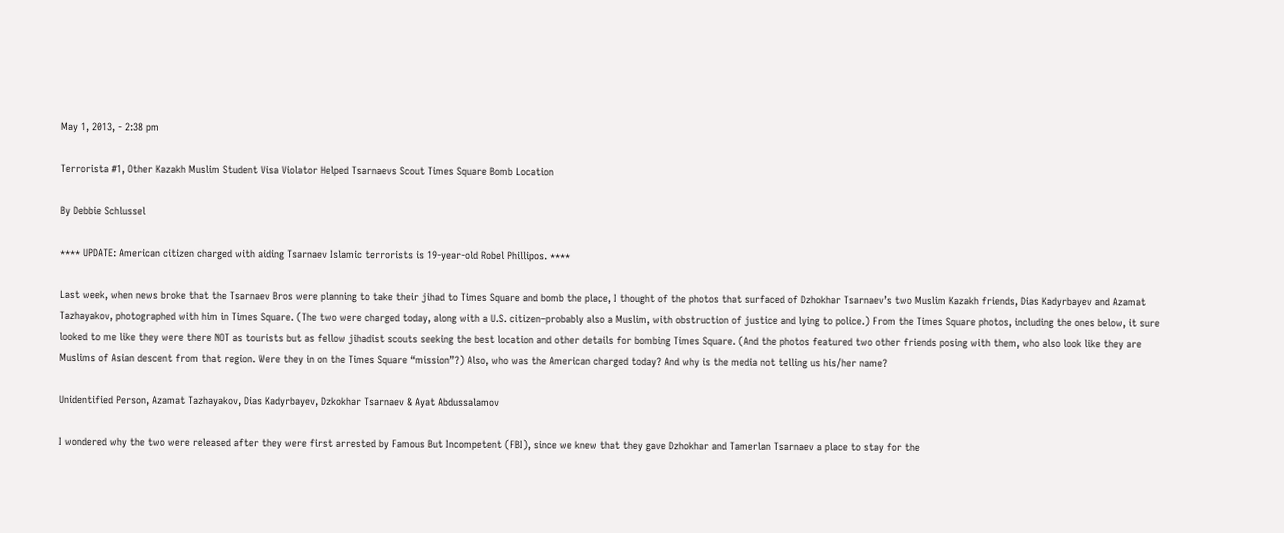May 1, 2013, - 2:38 pm

Terrorista #1, Other Kazakh Muslim Student Visa Violator Helped Tsarnaevs Scout Times Square Bomb Location

By Debbie Schlussel

**** UPDATE: American citizen charged with aiding Tsarnaev Islamic terrorists is 19-year-old Robel Phillipos. ****

Last week, when news broke that the Tsarnaev Bros were planning to take their jihad to Times Square and bomb the place, I thought of the photos that surfaced of Dzhokhar Tsarnaev’s two Muslim Kazakh friends, Dias Kadyrbayev and Azamat Tazhayakov, photographed with him in Times Square. (The two were charged today, along with a U.S. citizen–probably also a Muslim, with obstruction of justice and lying to police.) From the Times Square photos, including the ones below, it sure looked to me like they were there NOT as tourists but as fellow jihadist scouts seeking the best location and other details for bombing Times Square. (And the photos featured two other friends posing with them, who also look like they are Muslims of Asian descent from that region. Were they in on the Times Square “mission”?) Also, who was the American charged today? And why is the media not telling us his/her name?

Unidentified Person, Azamat Tazhayakov, Dias Kadyrbayev, Dzkokhar Tsarnaev & Ayat Abdussalamov

I wondered why the two were released after they were first arrested by Famous But Incompetent (FBI), since we knew that they gave Dzhokhar and Tamerlan Tsarnaev a place to stay for the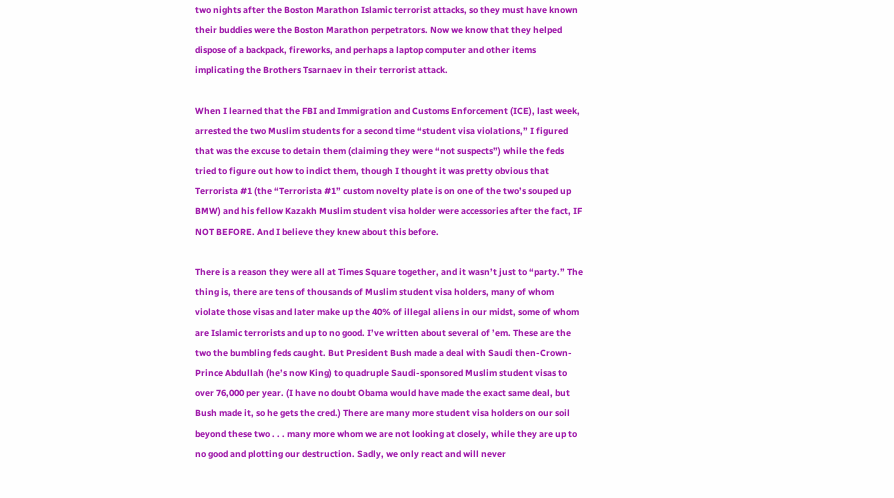two nights after the Boston Marathon Islamic terrorist attacks, so they must have known their buddies were the Boston Marathon perpetrators. Now we know that they helped dispose of a backpack, fireworks, and perhaps a laptop computer and other items implicating the Brothers Tsarnaev in their terrorist attack.

When I learned that the FBI and Immigration and Customs Enforcement (ICE), last week, arrested the two Muslim students for a second time “student visa violations,” I figured that was the excuse to detain them (claiming they were “not suspects”) while the feds tried to figure out how to indict them, though I thought it was pretty obvious that Terrorista #1 (the “Terrorista #1” custom novelty plate is on one of the two’s souped up BMW) and his fellow Kazakh Muslim student visa holder were accessories after the fact, IF NOT BEFORE. And I believe they knew about this before.

There is a reason they were all at Times Square together, and it wasn’t just to “party.” The thing is, there are tens of thousands of Muslim student visa holders, many of whom violate those visas and later make up the 40% of illegal aliens in our midst, some of whom are Islamic terrorists and up to no good. I’ve written about several of ’em. These are the two the bumbling feds caught. But President Bush made a deal with Saudi then-Crown-Prince Abdullah (he’s now King) to quadruple Saudi-sponsored Muslim student visas to over 76,000 per year. (I have no doubt Obama would have made the exact same deal, but Bush made it, so he gets the cred.) There are many more student visa holders on our soil beyond these two . . . many more whom we are not looking at closely, while they are up to no good and plotting our destruction. Sadly, we only react and will never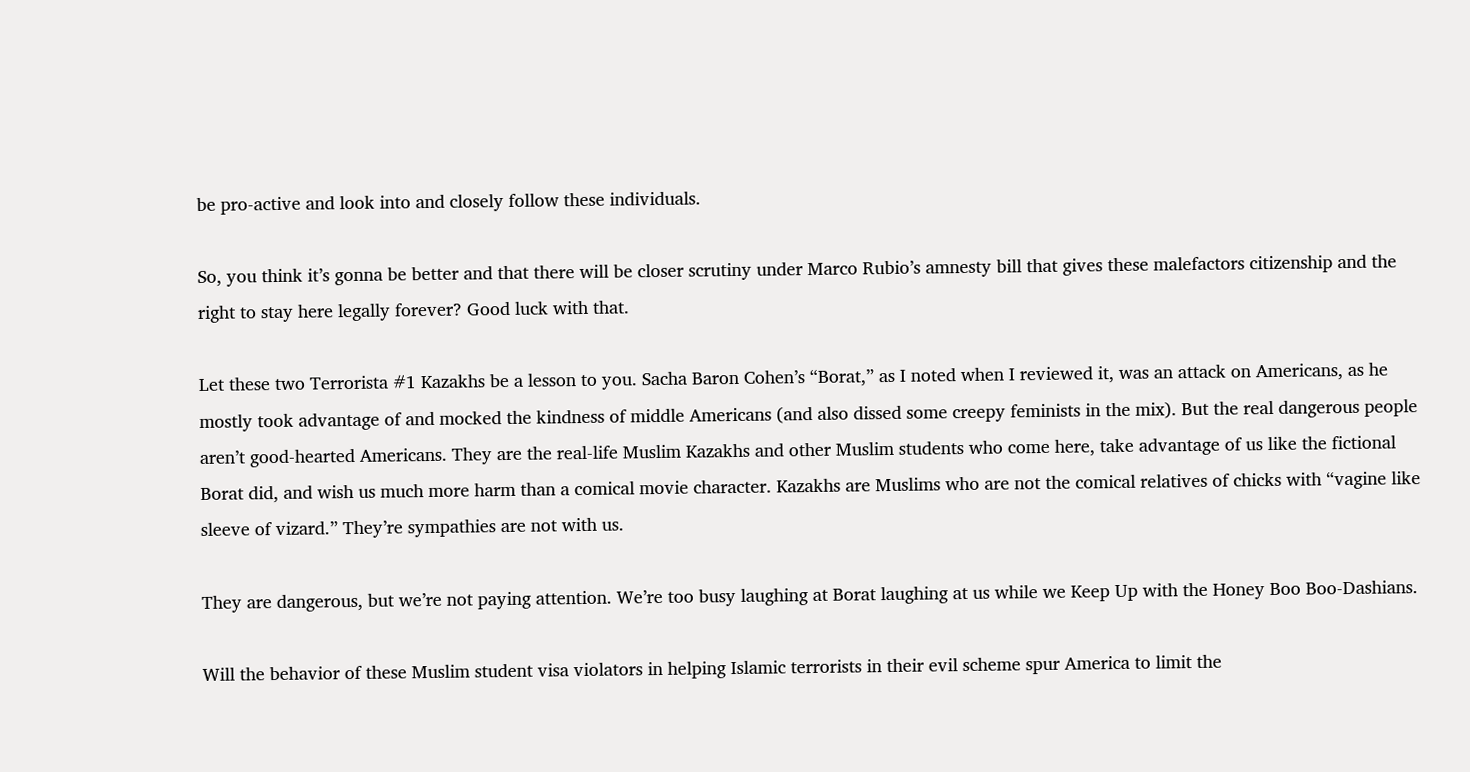be pro-active and look into and closely follow these individuals.

So, you think it’s gonna be better and that there will be closer scrutiny under Marco Rubio’s amnesty bill that gives these malefactors citizenship and the right to stay here legally forever? Good luck with that.

Let these two Terrorista #1 Kazakhs be a lesson to you. Sacha Baron Cohen’s “Borat,” as I noted when I reviewed it, was an attack on Americans, as he mostly took advantage of and mocked the kindness of middle Americans (and also dissed some creepy feminists in the mix). But the real dangerous people aren’t good-hearted Americans. They are the real-life Muslim Kazakhs and other Muslim students who come here, take advantage of us like the fictional Borat did, and wish us much more harm than a comical movie character. Kazakhs are Muslims who are not the comical relatives of chicks with “vagine like sleeve of vizard.” They’re sympathies are not with us.

They are dangerous, but we’re not paying attention. We’re too busy laughing at Borat laughing at us while we Keep Up with the Honey Boo Boo-Dashians.

Will the behavior of these Muslim student visa violators in helping Islamic terrorists in their evil scheme spur America to limit the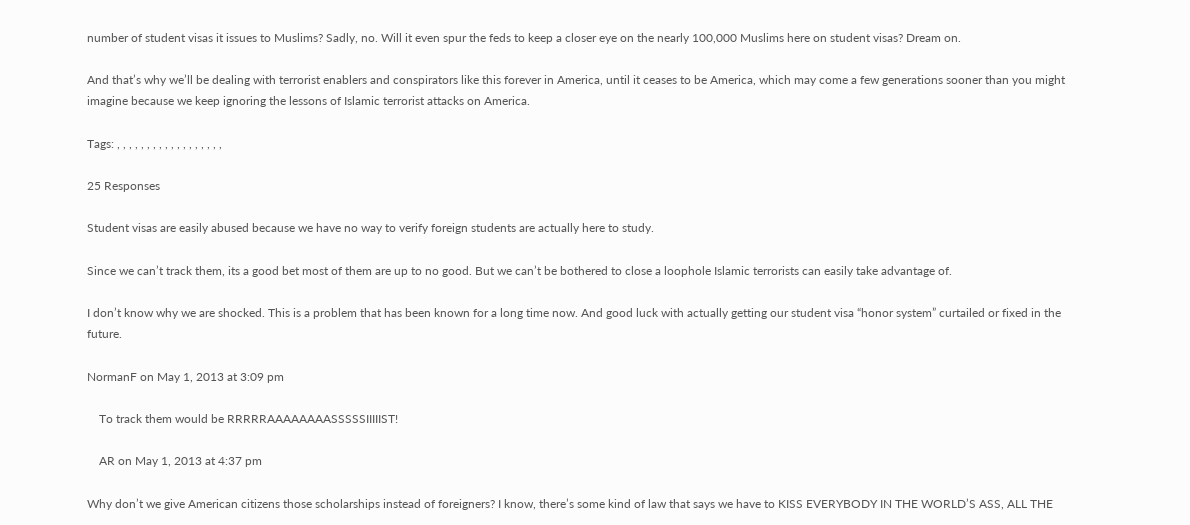number of student visas it issues to Muslims? Sadly, no. Will it even spur the feds to keep a closer eye on the nearly 100,000 Muslims here on student visas? Dream on.

And that’s why we’ll be dealing with terrorist enablers and conspirators like this forever in America, until it ceases to be America, which may come a few generations sooner than you might imagine because we keep ignoring the lessons of Islamic terrorist attacks on America.

Tags: , , , , , , , , , , , , , , , , , ,

25 Responses

Student visas are easily abused because we have no way to verify foreign students are actually here to study.

Since we can’t track them, its a good bet most of them are up to no good. But we can’t be bothered to close a loophole Islamic terrorists can easily take advantage of.

I don’t know why we are shocked. This is a problem that has been known for a long time now. And good luck with actually getting our student visa “honor system” curtailed or fixed in the future.

NormanF on May 1, 2013 at 3:09 pm

    To track them would be RRRRRAAAAAAAASSSSSIIIIIST!

    AR on May 1, 2013 at 4:37 pm

Why don’t we give American citizens those scholarships instead of foreigners? I know, there’s some kind of law that says we have to KISS EVERYBODY IN THE WORLD’S ASS, ALL THE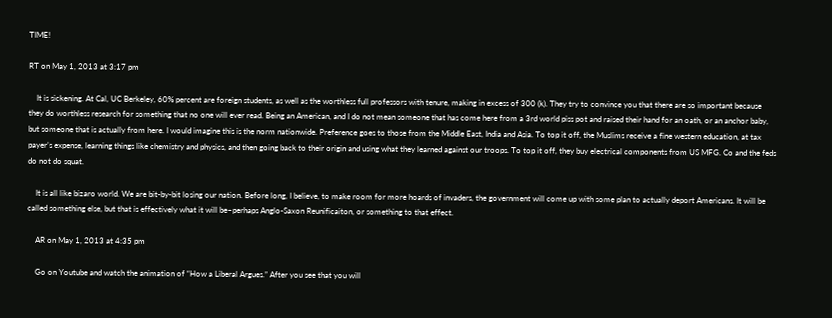TIME!

RT on May 1, 2013 at 3:17 pm

    It is sickening. At Cal, UC Berkeley, 60% percent are foreign students, as well as the worthless full professors with tenure, making in excess of 300 (k). They try to convince you that there are so important because they do worthless research for something that no one will ever read. Being an American, and I do not mean someone that has come here from a 3rd world piss pot and raised their hand for an oath, or an anchor baby, but someone that is actually from here. I would imagine this is the norm nationwide. Preference goes to those from the Middle East, India and Asia. To top it off, the Muslims receive a fine western education, at tax payer’s expense, learning things like chemistry and physics, and then going back to their origin and using what they learned against our troops. To top it off, they buy electrical components from US MFG. Co and the feds do not do squat.

    It is all like bizaro world. We are bit-by-bit losing our nation. Before long, I believe, to make room for more hoards of invaders, the government will come up with some plan to actually deport Americans. It will be called something else, but that is effectively what it will be–perhaps Anglo-Saxon Reunificaiton, or something to that effect.

    AR on May 1, 2013 at 4:35 pm

    Go on Youtube and watch the animation of “How a Liberal Argues.” After you see that you will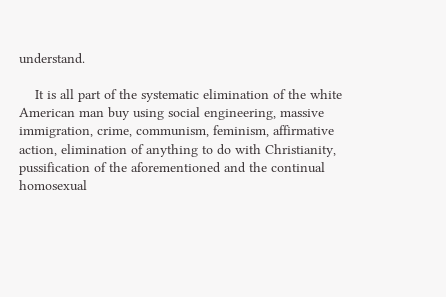understand.

    It is all part of the systematic elimination of the white American man buy using social engineering, massive immigration, crime, communism, feminism, affirmative action, elimination of anything to do with Christianity, pussification of the aforementioned and the continual homosexual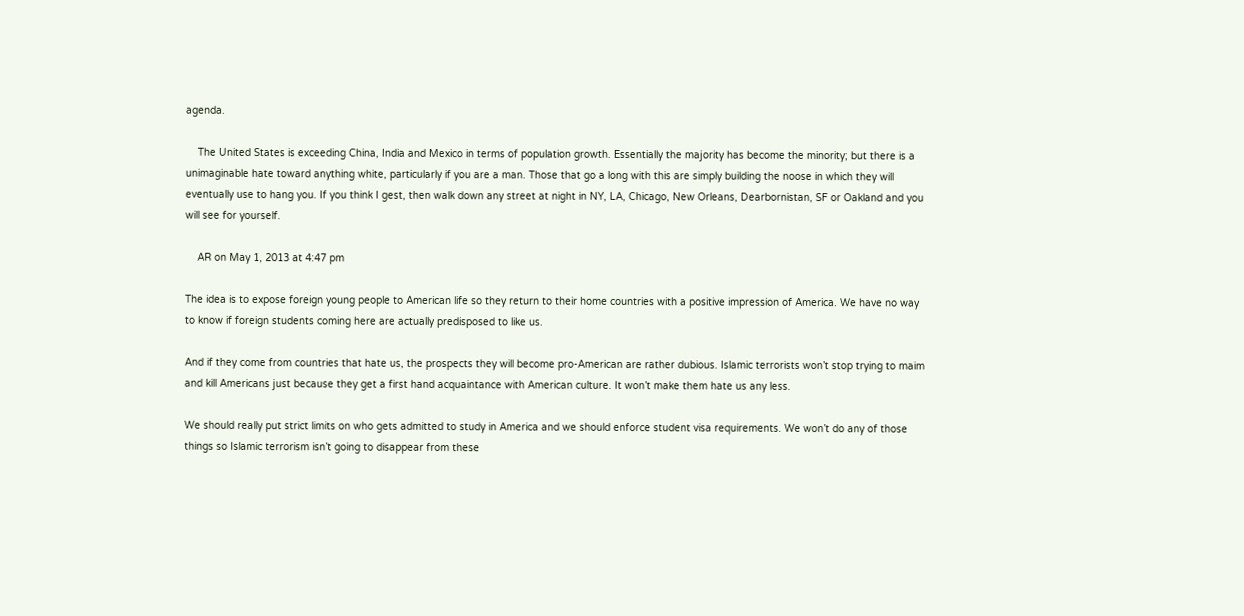agenda.

    The United States is exceeding China, India and Mexico in terms of population growth. Essentially the majority has become the minority; but there is a unimaginable hate toward anything white, particularly if you are a man. Those that go a long with this are simply building the noose in which they will eventually use to hang you. If you think I gest, then walk down any street at night in NY, LA, Chicago, New Orleans, Dearbornistan, SF or Oakland and you will see for yourself.

    AR on May 1, 2013 at 4:47 pm

The idea is to expose foreign young people to American life so they return to their home countries with a positive impression of America. We have no way to know if foreign students coming here are actually predisposed to like us.

And if they come from countries that hate us, the prospects they will become pro-American are rather dubious. Islamic terrorists won’t stop trying to maim and kill Americans just because they get a first hand acquaintance with American culture. It won’t make them hate us any less.

We should really put strict limits on who gets admitted to study in America and we should enforce student visa requirements. We won’t do any of those things so Islamic terrorism isn’t going to disappear from these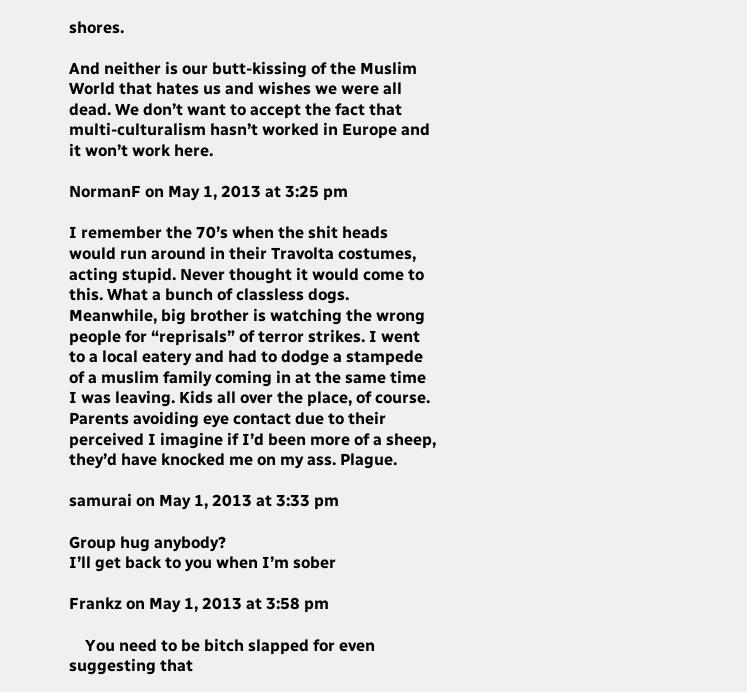shores.

And neither is our butt-kissing of the Muslim World that hates us and wishes we were all dead. We don’t want to accept the fact that multi-culturalism hasn’t worked in Europe and it won’t work here.

NormanF on May 1, 2013 at 3:25 pm

I remember the 70’s when the shit heads would run around in their Travolta costumes, acting stupid. Never thought it would come to this. What a bunch of classless dogs.
Meanwhile, big brother is watching the wrong people for “reprisals” of terror strikes. I went to a local eatery and had to dodge a stampede of a muslim family coming in at the same time I was leaving. Kids all over the place, of course. Parents avoiding eye contact due to their perceived I imagine if I’d been more of a sheep, they’d have knocked me on my ass. Plague.

samurai on May 1, 2013 at 3:33 pm

Group hug anybody?
I’ll get back to you when I’m sober

Frankz on May 1, 2013 at 3:58 pm

    You need to be bitch slapped for even suggesting that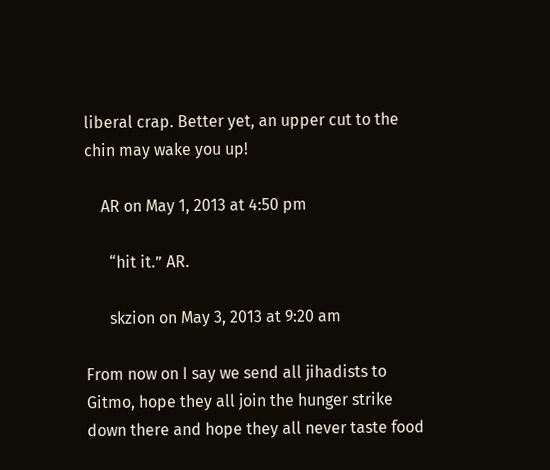liberal crap. Better yet, an upper cut to the chin may wake you up!

    AR on May 1, 2013 at 4:50 pm

      “hit it.” AR.

      skzion on May 3, 2013 at 9:20 am

From now on I say we send all jihadists to Gitmo, hope they all join the hunger strike down there and hope they all never taste food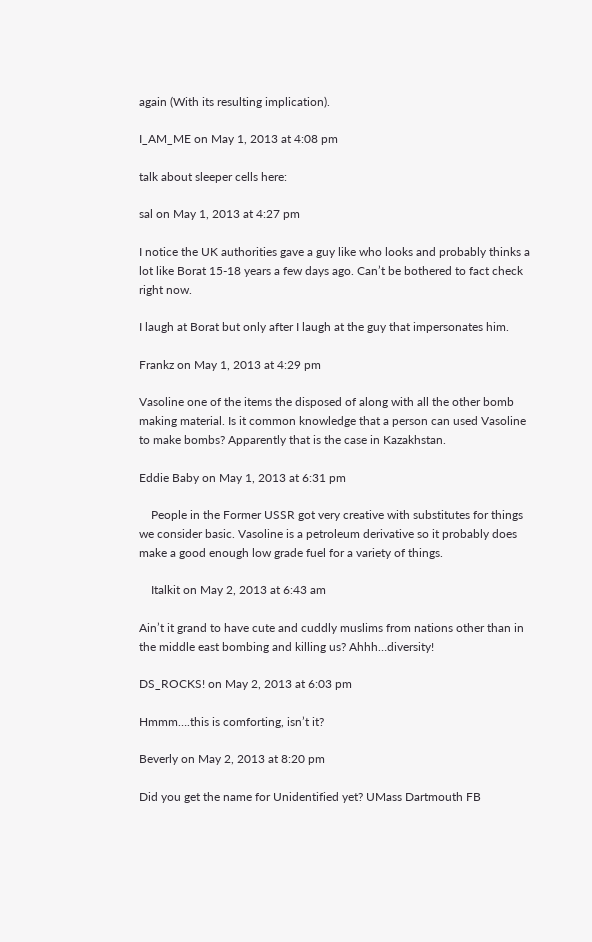again (With its resulting implication).

I_AM_ME on May 1, 2013 at 4:08 pm

talk about sleeper cells here:

sal on May 1, 2013 at 4:27 pm

I notice the UK authorities gave a guy like who looks and probably thinks a lot like Borat 15-18 years a few days ago. Can’t be bothered to fact check right now.

I laugh at Borat but only after I laugh at the guy that impersonates him.

Frankz on May 1, 2013 at 4:29 pm

Vasoline one of the items the disposed of along with all the other bomb making material. Is it common knowledge that a person can used Vasoline to make bombs? Apparently that is the case in Kazakhstan.

Eddie Baby on May 1, 2013 at 6:31 pm

    People in the Former USSR got very creative with substitutes for things we consider basic. Vasoline is a petroleum derivative so it probably does make a good enough low grade fuel for a variety of things.

    Italkit on May 2, 2013 at 6:43 am

Ain’t it grand to have cute and cuddly muslims from nations other than in the middle east bombing and killing us? Ahhh…diversity!

DS_ROCKS! on May 2, 2013 at 6:03 pm

Hmmm….this is comforting, isn’t it?

Beverly on May 2, 2013 at 8:20 pm

Did you get the name for Unidentified yet? UMass Dartmouth FB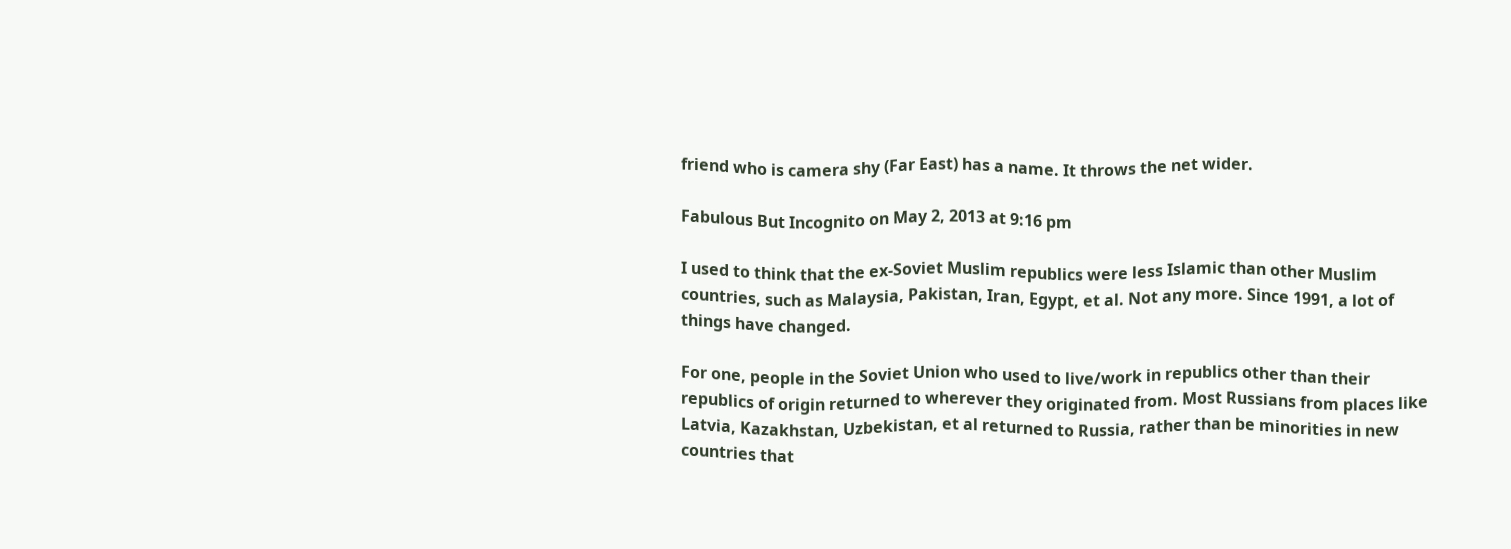friend who is camera shy (Far East) has a name. It throws the net wider.

Fabulous But Incognito on May 2, 2013 at 9:16 pm

I used to think that the ex-Soviet Muslim republics were less Islamic than other Muslim countries, such as Malaysia, Pakistan, Iran, Egypt, et al. Not any more. Since 1991, a lot of things have changed.

For one, people in the Soviet Union who used to live/work in republics other than their republics of origin returned to wherever they originated from. Most Russians from places like Latvia, Kazakhstan, Uzbekistan, et al returned to Russia, rather than be minorities in new countries that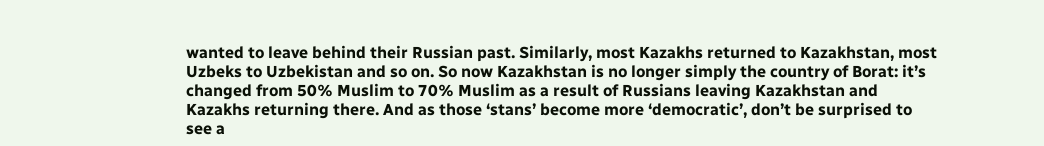wanted to leave behind their Russian past. Similarly, most Kazakhs returned to Kazakhstan, most Uzbeks to Uzbekistan and so on. So now Kazakhstan is no longer simply the country of Borat: it’s changed from 50% Muslim to 70% Muslim as a result of Russians leaving Kazakhstan and Kazakhs returning there. And as those ‘stans’ become more ‘democratic’, don’t be surprised to see a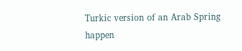Turkic version of an Arab Spring happen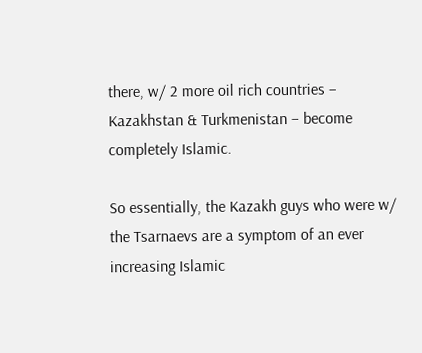there, w/ 2 more oil rich countries – Kazakhstan & Turkmenistan – become completely Islamic.

So essentially, the Kazakh guys who were w/ the Tsarnaevs are a symptom of an ever increasing Islamic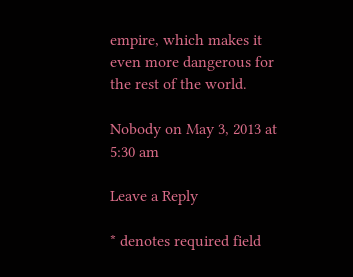empire, which makes it even more dangerous for the rest of the world.

Nobody on May 3, 2013 at 5:30 am

Leave a Reply

* denotes required field